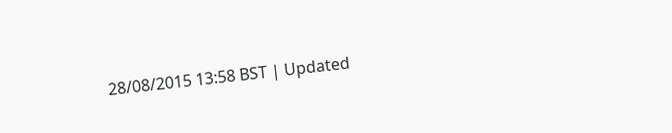28/08/2015 13:58 BST | Updated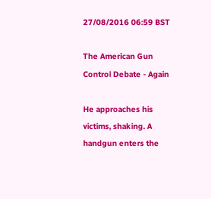27/08/2016 06:59 BST

The American Gun Control Debate - Again

He approaches his victims, shaking. A handgun enters the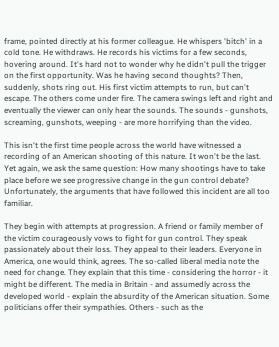frame, pointed directly at his former colleague. He whispers 'bitch' in a cold tone. He withdraws. He records his victims for a few seconds, hovering around. It's hard not to wonder why he didn't pull the trigger on the first opportunity. Was he having second thoughts? Then, suddenly, shots ring out. His first victim attempts to run, but can't escape. The others come under fire. The camera swings left and right and eventually the viewer can only hear the sounds. The sounds - gunshots, screaming, gunshots, weeping - are more horrifying than the video.

This isn't the first time people across the world have witnessed a recording of an American shooting of this nature. It won't be the last. Yet again, we ask the same question: How many shootings have to take place before we see progressive change in the gun control debate? Unfortunately, the arguments that have followed this incident are all too familiar.

They begin with attempts at progression. A friend or family member of the victim courageously vows to fight for gun control. They speak passionately about their loss. They appeal to their leaders. Everyone in America, one would think, agrees. The so-called liberal media note the need for change. They explain that this time - considering the horror - it might be different. The media in Britain - and assumedly across the developed world - explain the absurdity of the American situation. Some politicians offer their sympathies. Others - such as the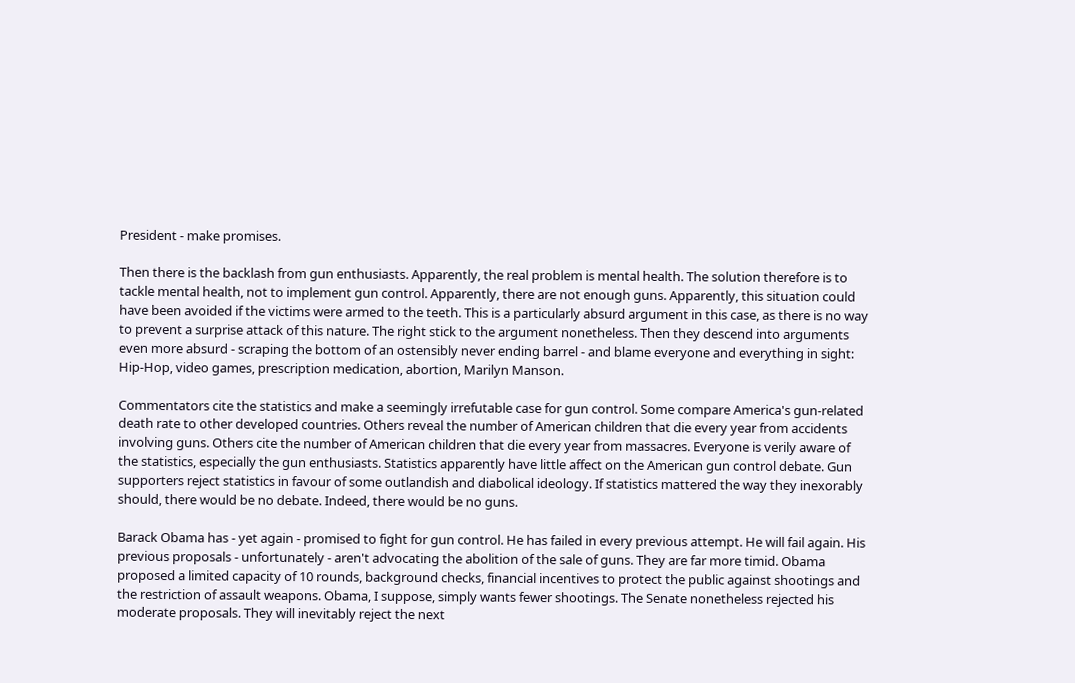President - make promises.

Then there is the backlash from gun enthusiasts. Apparently, the real problem is mental health. The solution therefore is to tackle mental health, not to implement gun control. Apparently, there are not enough guns. Apparently, this situation could have been avoided if the victims were armed to the teeth. This is a particularly absurd argument in this case, as there is no way to prevent a surprise attack of this nature. The right stick to the argument nonetheless. Then they descend into arguments even more absurd - scraping the bottom of an ostensibly never ending barrel - and blame everyone and everything in sight: Hip-Hop, video games, prescription medication, abortion, Marilyn Manson.

Commentators cite the statistics and make a seemingly irrefutable case for gun control. Some compare America's gun-related death rate to other developed countries. Others reveal the number of American children that die every year from accidents involving guns. Others cite the number of American children that die every year from massacres. Everyone is verily aware of the statistics, especially the gun enthusiasts. Statistics apparently have little affect on the American gun control debate. Gun supporters reject statistics in favour of some outlandish and diabolical ideology. If statistics mattered the way they inexorably should, there would be no debate. Indeed, there would be no guns.

Barack Obama has - yet again - promised to fight for gun control. He has failed in every previous attempt. He will fail again. His previous proposals - unfortunately - aren't advocating the abolition of the sale of guns. They are far more timid. Obama proposed a limited capacity of 10 rounds, background checks, financial incentives to protect the public against shootings and the restriction of assault weapons. Obama, I suppose, simply wants fewer shootings. The Senate nonetheless rejected his moderate proposals. They will inevitably reject the next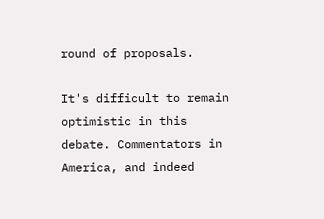round of proposals.

It's difficult to remain optimistic in this debate. Commentators in America, and indeed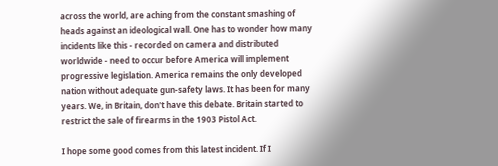across the world, are aching from the constant smashing of heads against an ideological wall. One has to wonder how many incidents like this - recorded on camera and distributed worldwide - need to occur before America will implement progressive legislation. America remains the only developed nation without adequate gun-safety laws. It has been for many years. We, in Britain, don't have this debate. Britain started to restrict the sale of firearms in the 1903 Pistol Act.

I hope some good comes from this latest incident. If I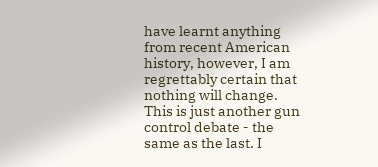have learnt anything from recent American history, however, I am regrettably certain that nothing will change. This is just another gun control debate - the same as the last. I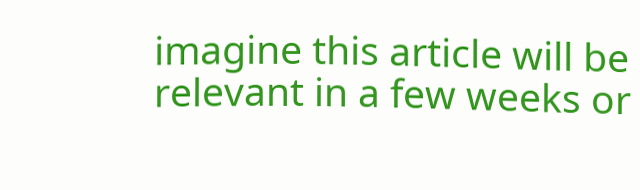imagine this article will be relevant in a few weeks or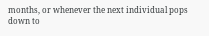months, or whenever the next individual pops down to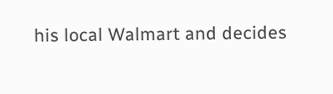his local Walmart and decides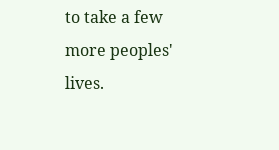to take a few more peoples' lives.